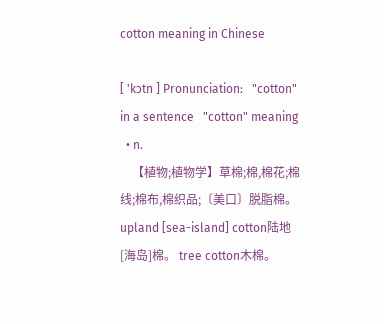cotton meaning in Chinese

[ 'kɔtn ] Pronunciation:   "cotton" in a sentence   "cotton" meaning
  • n.
    【植物;植物学】草棉;棉,棉花;棉线;棉布,棉织品;〔美口〕脱脂棉。 upland [sea-island] cotton陆地[海岛]棉。 tree cotton木棉。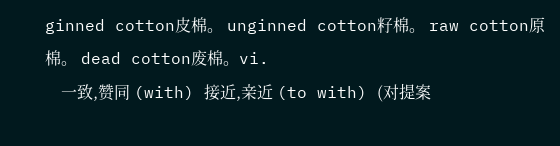ginned cotton皮棉。 unginned cotton籽棉。 raw cotton原棉。 dead cotton废棉。vi.
    一致,赞同 (with) 接近,亲近 (to with) (对提案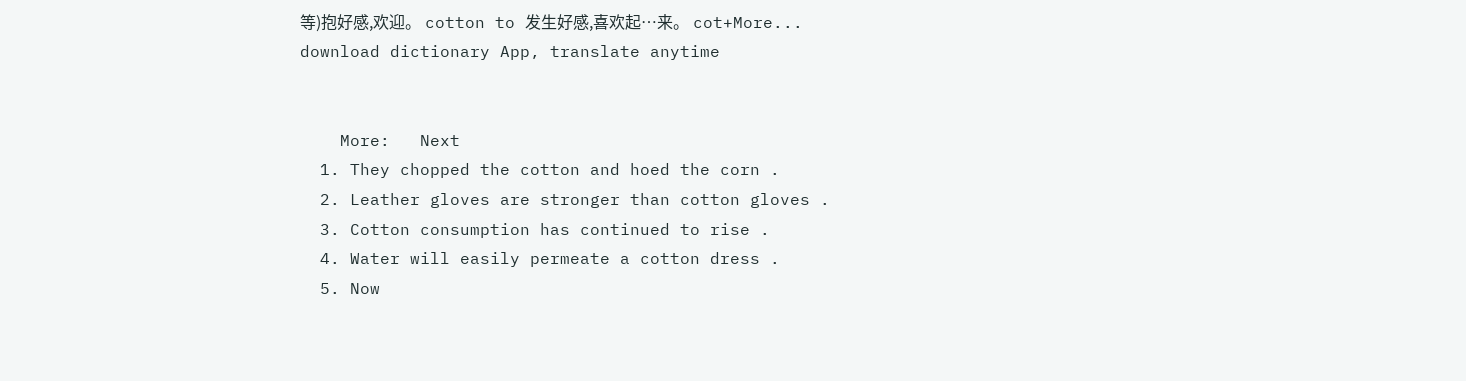等)抱好感,欢迎。 cotton to 发生好感,喜欢起…来。 cot+More...
download dictionary App, translate anytime


    More:   Next
  1. They chopped the cotton and hoed the corn .
  2. Leather gloves are stronger than cotton gloves .
  3. Cotton consumption has continued to rise .
  4. Water will easily permeate a cotton dress .
  5. Now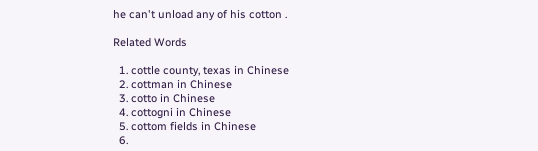he can't unload any of his cotton .

Related Words

  1. cottle county, texas in Chinese
  2. cottman in Chinese
  3. cotto in Chinese
  4. cottogni in Chinese
  5. cottom fields in Chinese
  6.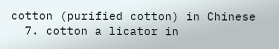cotton (purified cotton) in Chinese
  7. cotton a licator in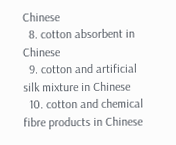Chinese
  8. cotton absorbent in Chinese
  9. cotton and artificial silk mixture in Chinese
  10. cotton and chemical fibre products in Chinese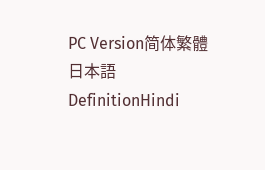PC Version简体繁體日本語DefinitionHindi